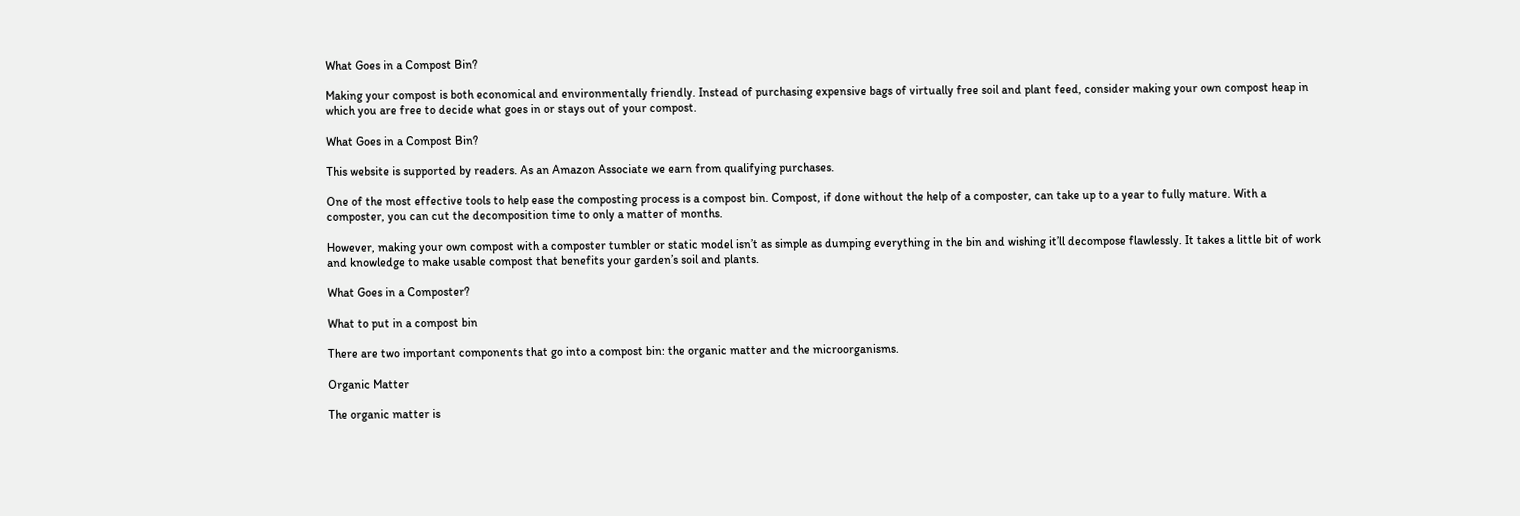What Goes in a Compost Bin?

Making your compost is both economical and environmentally friendly. Instead of purchasing expensive bags of virtually free soil and plant feed, consider making your own compost heap in which you are free to decide what goes in or stays out of your compost.

What Goes in a Compost Bin?

This website is supported by readers. As an Amazon Associate we earn from qualifying purchases.

One of the most effective tools to help ease the composting process is a compost bin. Compost, if done without the help of a composter, can take up to a year to fully mature. With a composter, you can cut the decomposition time to only a matter of months.

However, making your own compost with a composter tumbler or static model isn’t as simple as dumping everything in the bin and wishing it’ll decompose flawlessly. It takes a little bit of work and knowledge to make usable compost that benefits your garden’s soil and plants.

What Goes in a Composter?

What to put in a compost bin

There are two important components that go into a compost bin: the organic matter and the microorganisms.

Organic Matter

The organic matter is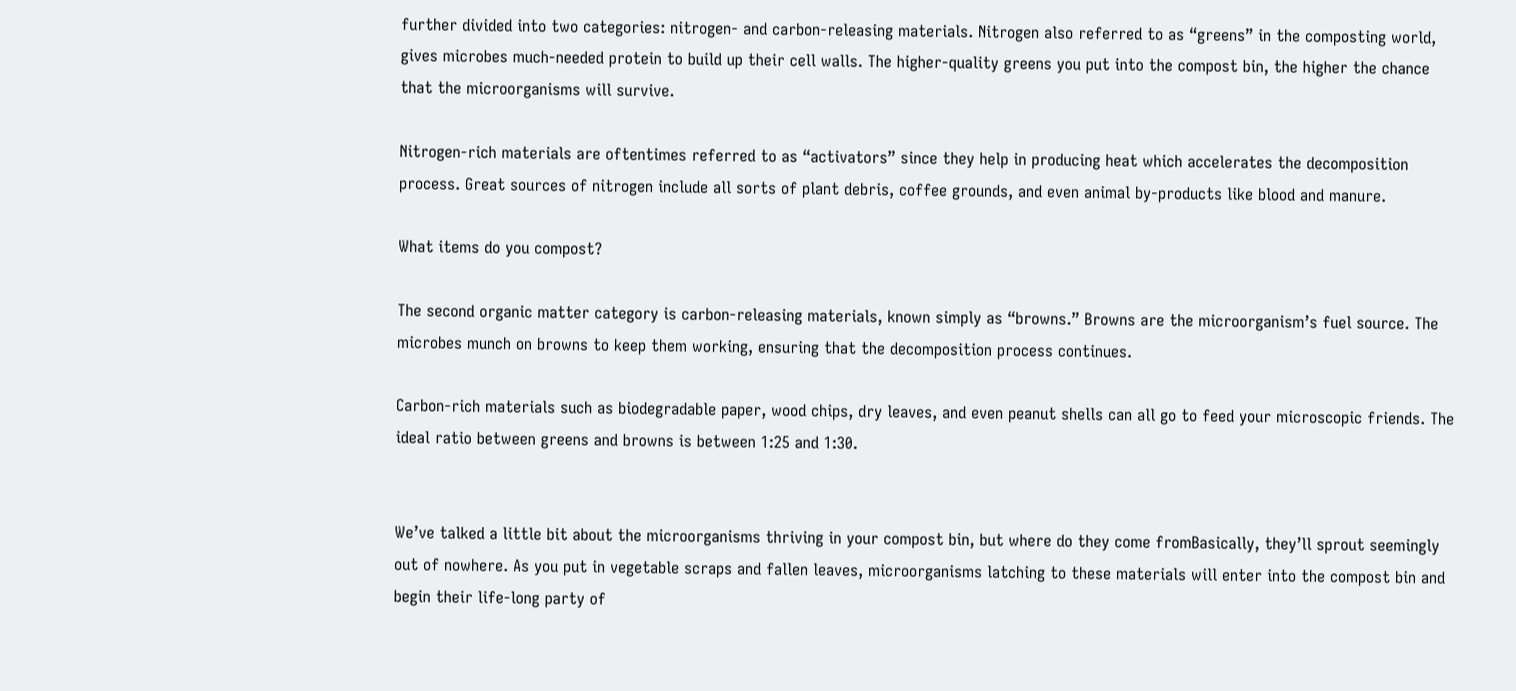further divided into two categories: nitrogen- and carbon-releasing materials. Nitrogen also referred to as “greens” in the composting world, gives microbes much-needed protein to build up their cell walls. The higher-quality greens you put into the compost bin, the higher the chance that the microorganisms will survive.

Nitrogen-rich materials are oftentimes referred to as “activators” since they help in producing heat which accelerates the decomposition process. Great sources of nitrogen include all sorts of plant debris, coffee grounds, and even animal by-products like blood and manure.

What items do you compost?

The second organic matter category is carbon-releasing materials, known simply as “browns.” Browns are the microorganism’s fuel source. The microbes munch on browns to keep them working, ensuring that the decomposition process continues.

Carbon-rich materials such as biodegradable paper, wood chips, dry leaves, and even peanut shells can all go to feed your microscopic friends. The ideal ratio between greens and browns is between 1:25 and 1:30.


We’ve talked a little bit about the microorganisms thriving in your compost bin, but where do they come fromBasically, they’ll sprout seemingly out of nowhere. As you put in vegetable scraps and fallen leaves, microorganisms latching to these materials will enter into the compost bin and begin their life-long party of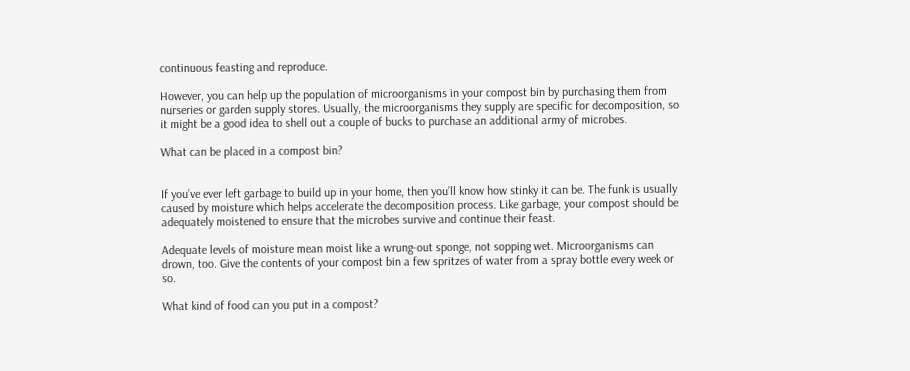continuous feasting and reproduce.

However, you can help up the population of microorganisms in your compost bin by purchasing them from nurseries or garden supply stores. Usually, the microorganisms they supply are specific for decomposition, so it might be a good idea to shell out a couple of bucks to purchase an additional army of microbes.

What can be placed in a compost bin?


If you’ve ever left garbage to build up in your home, then you’ll know how stinky it can be. The funk is usually caused by moisture which helps accelerate the decomposition process. Like garbage, your compost should be adequately moistened to ensure that the microbes survive and continue their feast.

Adequate levels of moisture mean moist like a wrung-out sponge, not sopping wet. Microorganisms can drown, too. Give the contents of your compost bin a few spritzes of water from a spray bottle every week or so.

What kind of food can you put in a compost?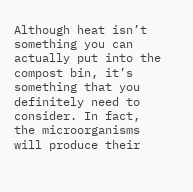Although heat isn’t something you can actually put into the compost bin, it’s something that you definitely need to consider. In fact, the microorganisms will produce their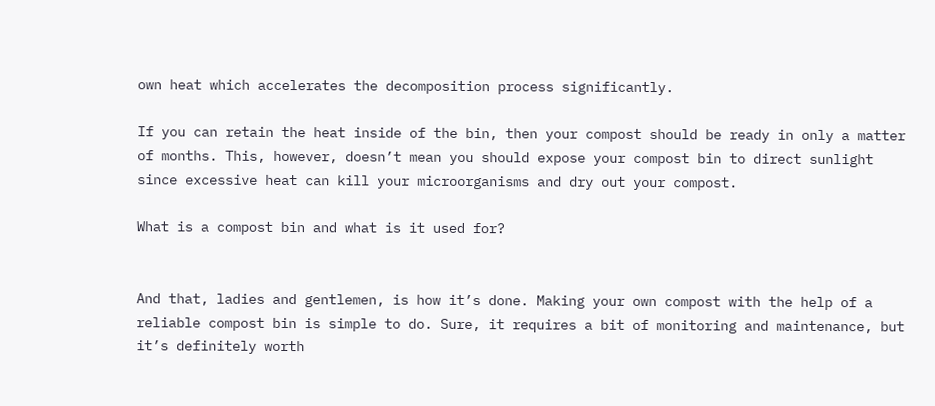own heat which accelerates the decomposition process significantly.

If you can retain the heat inside of the bin, then your compost should be ready in only a matter of months. This, however, doesn’t mean you should expose your compost bin to direct sunlight since excessive heat can kill your microorganisms and dry out your compost.

What is a compost bin and what is it used for?


And that, ladies and gentlemen, is how it’s done. Making your own compost with the help of a reliable compost bin is simple to do. Sure, it requires a bit of monitoring and maintenance, but it’s definitely worth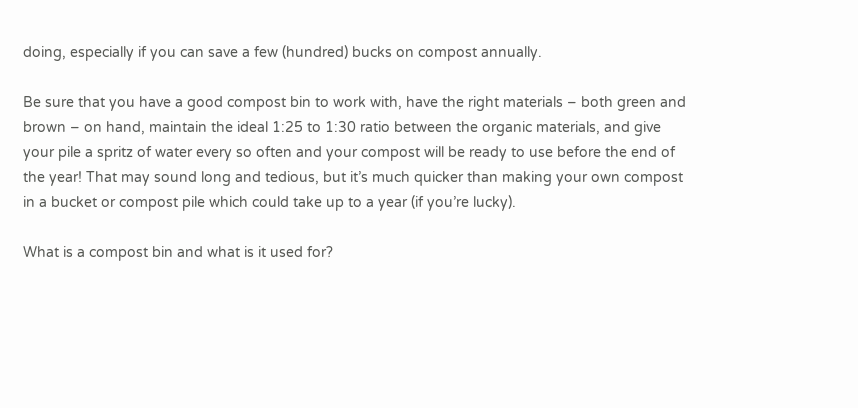doing, especially if you can save a few (hundred) bucks on compost annually.

Be sure that you have a good compost bin to work with, have the right materials – both green and brown – on hand, maintain the ideal 1:25 to 1:30 ratio between the organic materials, and give your pile a spritz of water every so often and your compost will be ready to use before the end of the year! That may sound long and tedious, but it’s much quicker than making your own compost in a bucket or compost pile which could take up to a year (if you’re lucky).

What is a compost bin and what is it used for?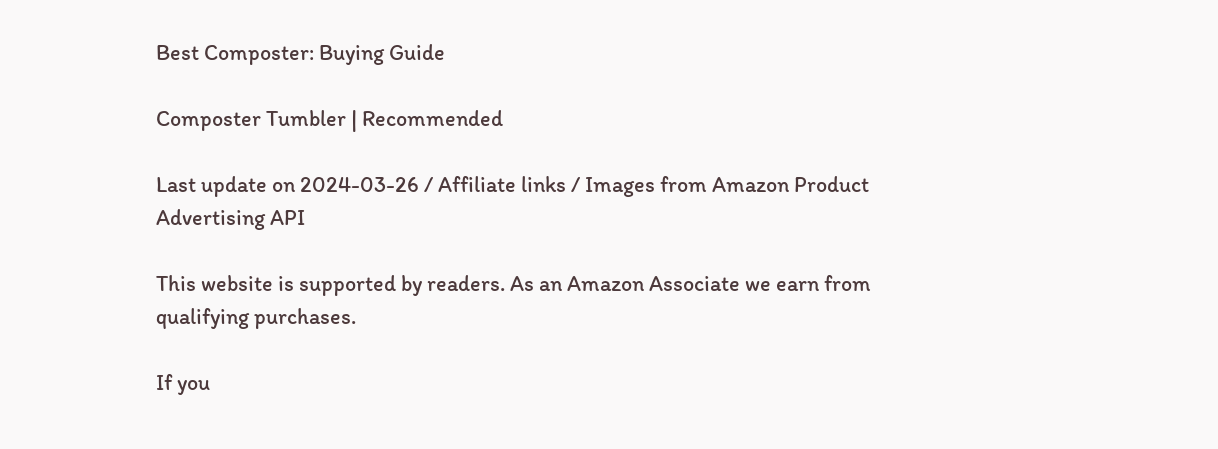Best Composter: Buying Guide

Composter Tumbler | Recommended

Last update on 2024-03-26 / Affiliate links / Images from Amazon Product Advertising API

This website is supported by readers. As an Amazon Associate we earn from qualifying purchases.

If you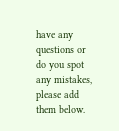have any questions or do you spot any mistakes, please add them below.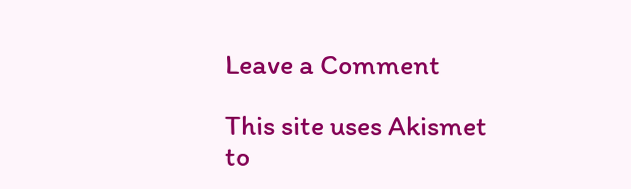Leave a Comment

This site uses Akismet to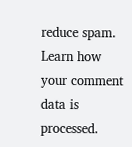reduce spam. Learn how your comment data is processed.